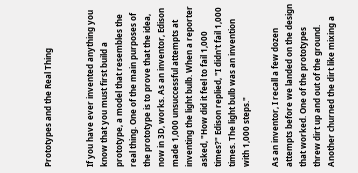Prototypes and the Real Thing


If you have ever invented anything you know that you must first build a prototype, a model that resembles the real thing. One of the main purposes of the prototype is to prove that the idea, now in 3D, works. As an inventor, Edison made 1,000 unsuccessful attempts at inventing the light bulb. When a reporter asked, "How did it feel to fail 1,000 times?" Edison replied, "I didn't fail 1,000 times. The light bulb was an invention with 1,000 steps."

As an inventor, I recall a few dozen attempts before we landed on the design that worked. One of the prototypes threw dirt up and out of the ground. Another churned the dirt like mixing a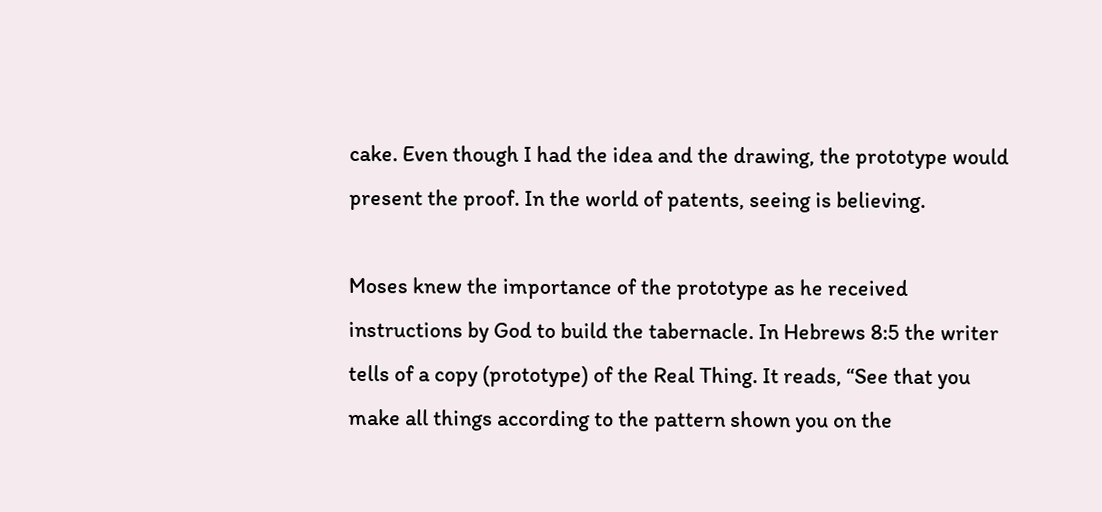cake. Even though I had the idea and the drawing, the prototype would present the proof. In the world of patents, seeing is believing.

Moses knew the importance of the prototype as he received instructions by God to build the tabernacle. In Hebrews 8:5 the writer tells of a copy (prototype) of the Real Thing. It reads, “See that you make all things according to the pattern shown you on the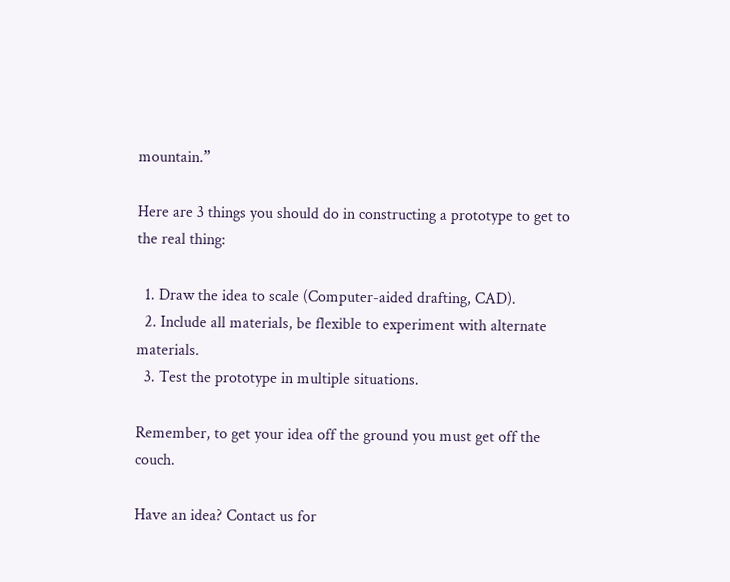mountain.”

Here are 3 things you should do in constructing a prototype to get to the real thing:

  1. Draw the idea to scale (Computer-aided drafting, CAD).
  2. Include all materials, be flexible to experiment with alternate materials.
  3. Test the prototype in multiple situations.

Remember, to get your idea off the ground you must get off the couch.

Have an idea? Contact us for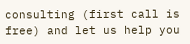consulting (first call is free) and let us help you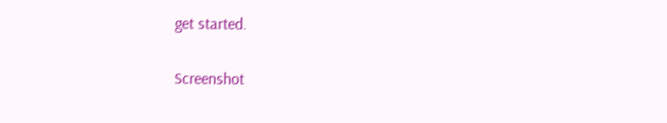get started.

Screenshot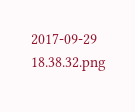2017-09-29 18.38.32.png